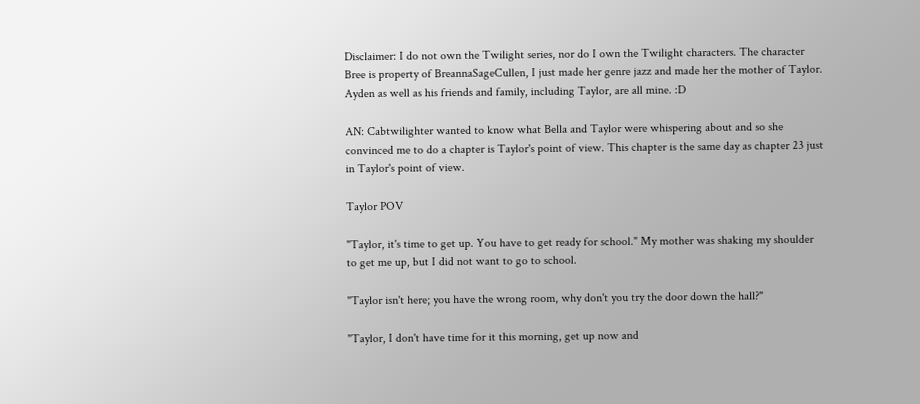Disclaimer: I do not own the Twilight series, nor do I own the Twilight characters. The character Bree is property of BreannaSageCullen, I just made her genre jazz and made her the mother of Taylor. Ayden as well as his friends and family, including Taylor, are all mine. :D

AN: Cabtwilighter wanted to know what Bella and Taylor were whispering about and so she convinced me to do a chapter is Taylor's point of view. This chapter is the same day as chapter 23 just in Taylor's point of view.

Taylor POV

"Taylor, it's time to get up. You have to get ready for school." My mother was shaking my shoulder to get me up, but I did not want to go to school.

"Taylor isn't here; you have the wrong room, why don't you try the door down the hall?"

"Taylor, I don't have time for it this morning, get up now and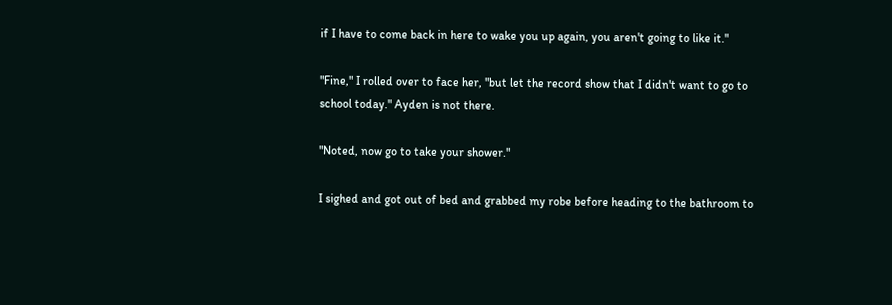if I have to come back in here to wake you up again, you aren't going to like it."

"Fine," I rolled over to face her, "but let the record show that I didn't want to go to school today." Ayden is not there.

"Noted, now go to take your shower."

I sighed and got out of bed and grabbed my robe before heading to the bathroom to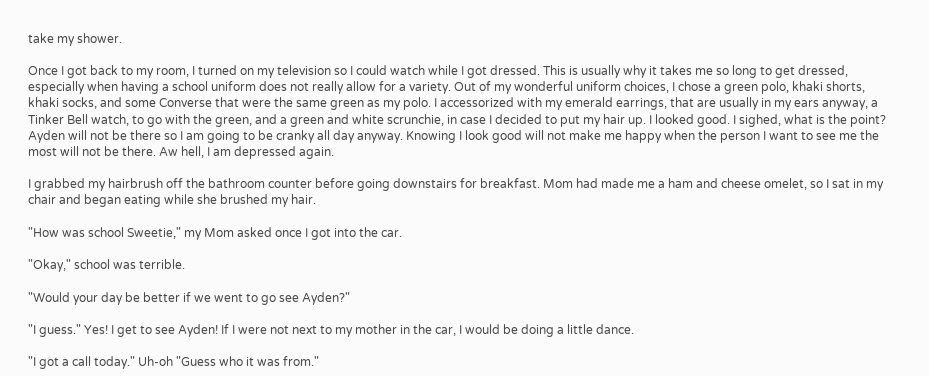take my shower.

Once I got back to my room, I turned on my television so I could watch while I got dressed. This is usually why it takes me so long to get dressed, especially when having a school uniform does not really allow for a variety. Out of my wonderful uniform choices, I chose a green polo, khaki shorts, khaki socks, and some Converse that were the same green as my polo. I accessorized with my emerald earrings, that are usually in my ears anyway, a Tinker Bell watch, to go with the green, and a green and white scrunchie, in case I decided to put my hair up. I looked good. I sighed, what is the point? Ayden will not be there so I am going to be cranky all day anyway. Knowing I look good will not make me happy when the person I want to see me the most will not be there. Aw hell, I am depressed again.

I grabbed my hairbrush off the bathroom counter before going downstairs for breakfast. Mom had made me a ham and cheese omelet, so I sat in my chair and began eating while she brushed my hair.

"How was school Sweetie," my Mom asked once I got into the car.

"Okay," school was terrible.

"Would your day be better if we went to go see Ayden?"

"I guess." Yes! I get to see Ayden! If I were not next to my mother in the car, I would be doing a little dance.

"I got a call today." Uh-oh "Guess who it was from."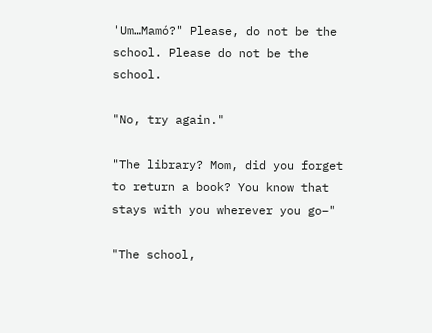'Um…Mamó?" Please, do not be the school. Please do not be the school.

"No, try again."

"The library? Mom, did you forget to return a book? You know that stays with you wherever you go–"

"The school,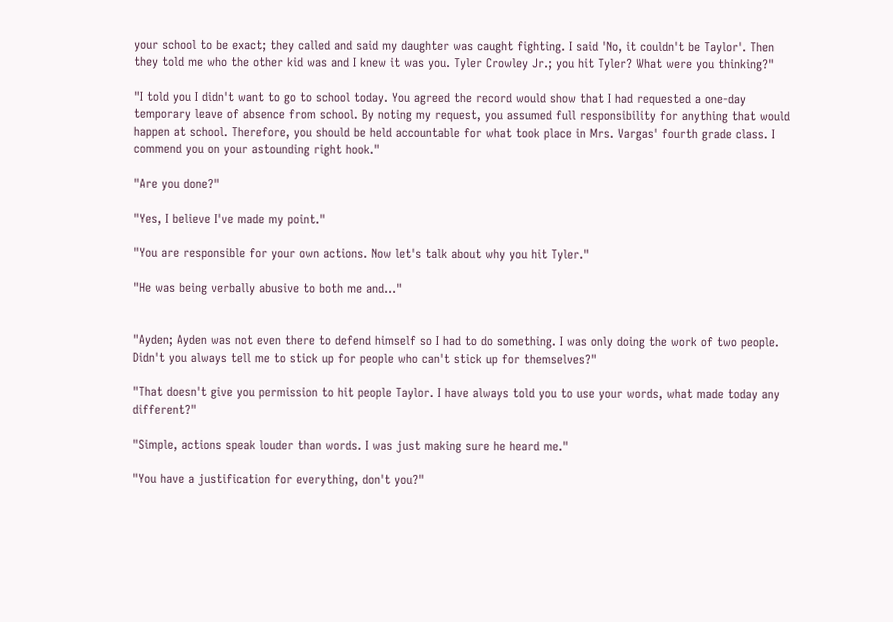your school to be exact; they called and said my daughter was caught fighting. I said 'No, it couldn't be Taylor'. Then they told me who the other kid was and I knew it was you. Tyler Crowley Jr.; you hit Tyler? What were you thinking?"

"I told you I didn't want to go to school today. You agreed the record would show that I had requested a one-day temporary leave of absence from school. By noting my request, you assumed full responsibility for anything that would happen at school. Therefore, you should be held accountable for what took place in Mrs. Vargas' fourth grade class. I commend you on your astounding right hook."

"Are you done?"

"Yes, I believe I've made my point."

"You are responsible for your own actions. Now let's talk about why you hit Tyler."

"He was being verbally abusive to both me and…"


"Ayden; Ayden was not even there to defend himself so I had to do something. I was only doing the work of two people. Didn't you always tell me to stick up for people who can't stick up for themselves?"

"That doesn't give you permission to hit people Taylor. I have always told you to use your words, what made today any different?"

"Simple, actions speak louder than words. I was just making sure he heard me."

"You have a justification for everything, don't you?"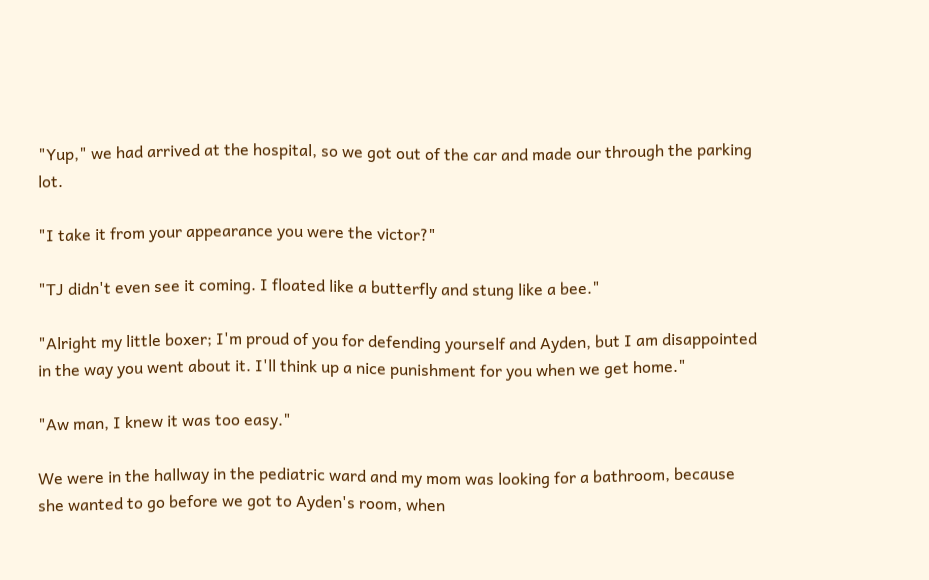"Yup," we had arrived at the hospital, so we got out of the car and made our through the parking lot.

"I take it from your appearance you were the victor?"

"TJ didn't even see it coming. I floated like a butterfly and stung like a bee."

"Alright my little boxer; I'm proud of you for defending yourself and Ayden, but I am disappointed in the way you went about it. I'll think up a nice punishment for you when we get home."

"Aw man, I knew it was too easy."

We were in the hallway in the pediatric ward and my mom was looking for a bathroom, because she wanted to go before we got to Ayden's room, when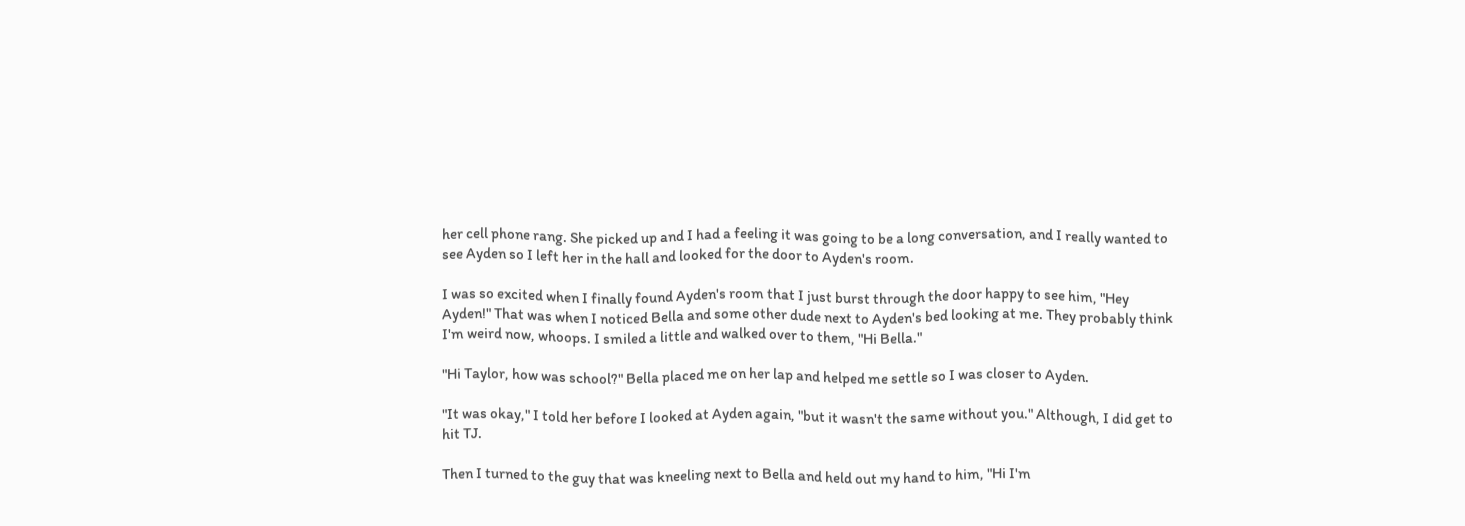her cell phone rang. She picked up and I had a feeling it was going to be a long conversation, and I really wanted to see Ayden so I left her in the hall and looked for the door to Ayden's room.

I was so excited when I finally found Ayden's room that I just burst through the door happy to see him, "Hey Ayden!" That was when I noticed Bella and some other dude next to Ayden's bed looking at me. They probably think I'm weird now, whoops. I smiled a little and walked over to them, "Hi Bella."

"Hi Taylor, how was school?" Bella placed me on her lap and helped me settle so I was closer to Ayden.

"It was okay," I told her before I looked at Ayden again, "but it wasn't the same without you." Although, I did get to hit TJ.

Then I turned to the guy that was kneeling next to Bella and held out my hand to him, "Hi I'm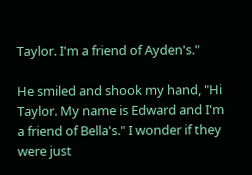Taylor. I'm a friend of Ayden's."

He smiled and shook my hand, "Hi Taylor. My name is Edward and I'm a friend of Bella's." I wonder if they were just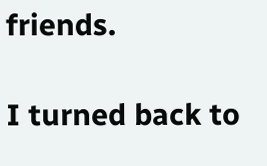friends.

I turned back to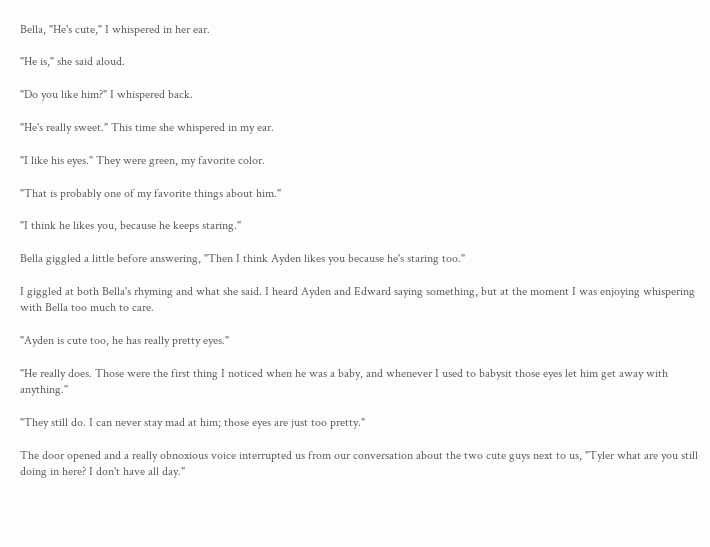Bella, "He's cute," I whispered in her ear.

"He is," she said aloud.

"Do you like him?" I whispered back.

"He's really sweet." This time she whispered in my ear.

"I like his eyes." They were green, my favorite color.

"That is probably one of my favorite things about him."

"I think he likes you, because he keeps staring."

Bella giggled a little before answering, "Then I think Ayden likes you because he's staring too."

I giggled at both Bella's rhyming and what she said. I heard Ayden and Edward saying something, but at the moment I was enjoying whispering with Bella too much to care.

"Ayden is cute too, he has really pretty eyes."

"He really does. Those were the first thing I noticed when he was a baby, and whenever I used to babysit those eyes let him get away with anything."

"They still do. I can never stay mad at him; those eyes are just too pretty."

The door opened and a really obnoxious voice interrupted us from our conversation about the two cute guys next to us, "Tyler what are you still doing in here? I don't have all day."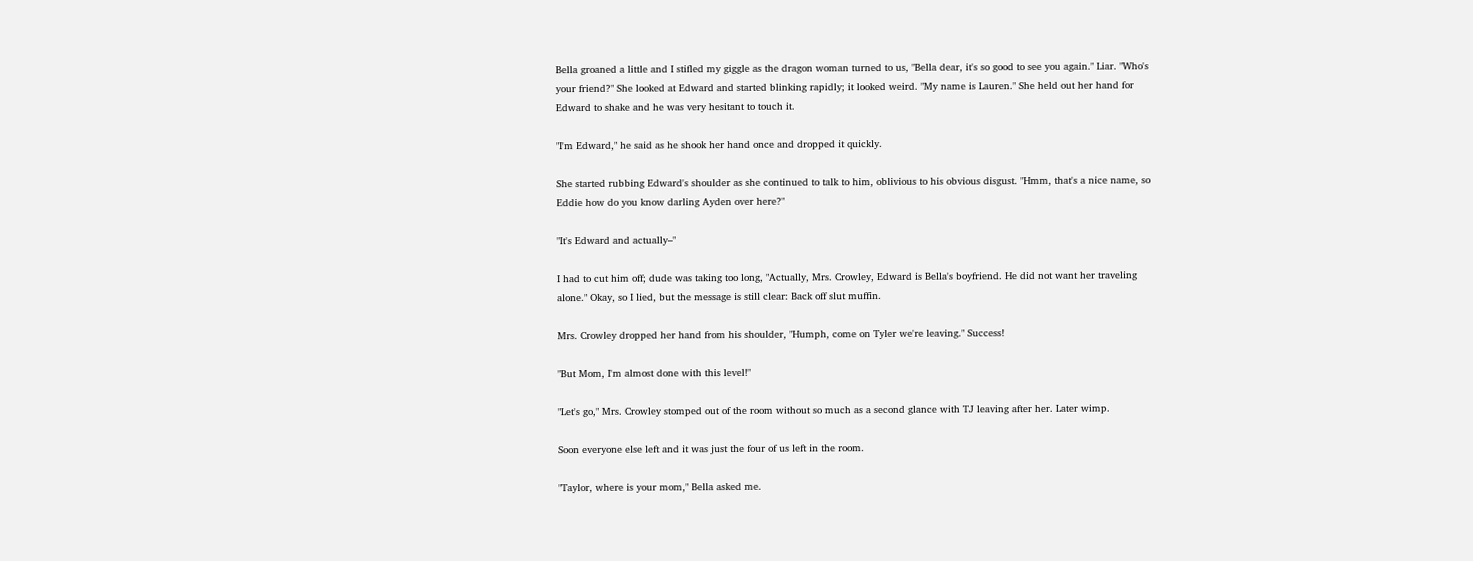Bella groaned a little and I stifled my giggle as the dragon woman turned to us, "Bella dear, it's so good to see you again." Liar. "Who's your friend?" She looked at Edward and started blinking rapidly; it looked weird. "My name is Lauren." She held out her hand for Edward to shake and he was very hesitant to touch it.

"I'm Edward," he said as he shook her hand once and dropped it quickly.

She started rubbing Edward's shoulder as she continued to talk to him, oblivious to his obvious disgust. "Hmm, that's a nice name, so Eddie how do you know darling Ayden over here?"

"It's Edward and actually–"

I had to cut him off; dude was taking too long, "Actually, Mrs. Crowley, Edward is Bella's boyfriend. He did not want her traveling alone." Okay, so I lied, but the message is still clear: Back off slut muffin.

Mrs. Crowley dropped her hand from his shoulder, "Humph, come on Tyler we're leaving." Success!

"But Mom, I'm almost done with this level!"

"Let's go," Mrs. Crowley stomped out of the room without so much as a second glance with TJ leaving after her. Later wimp.

Soon everyone else left and it was just the four of us left in the room.

"Taylor, where is your mom," Bella asked me.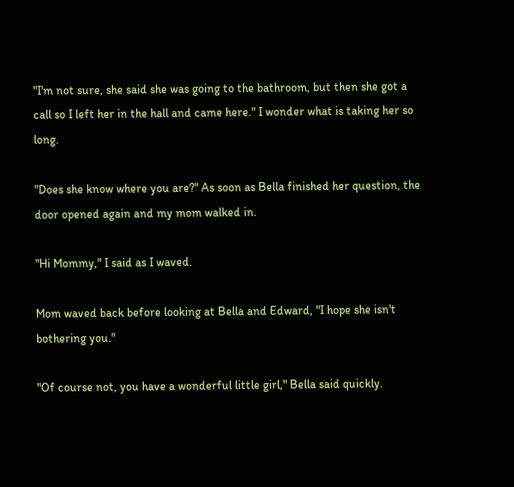"I'm not sure, she said she was going to the bathroom, but then she got a call so I left her in the hall and came here." I wonder what is taking her so long.

"Does she know where you are?" As soon as Bella finished her question, the door opened again and my mom walked in.

"Hi Mommy," I said as I waved.

Mom waved back before looking at Bella and Edward, "I hope she isn't bothering you."

"Of course not, you have a wonderful little girl," Bella said quickly.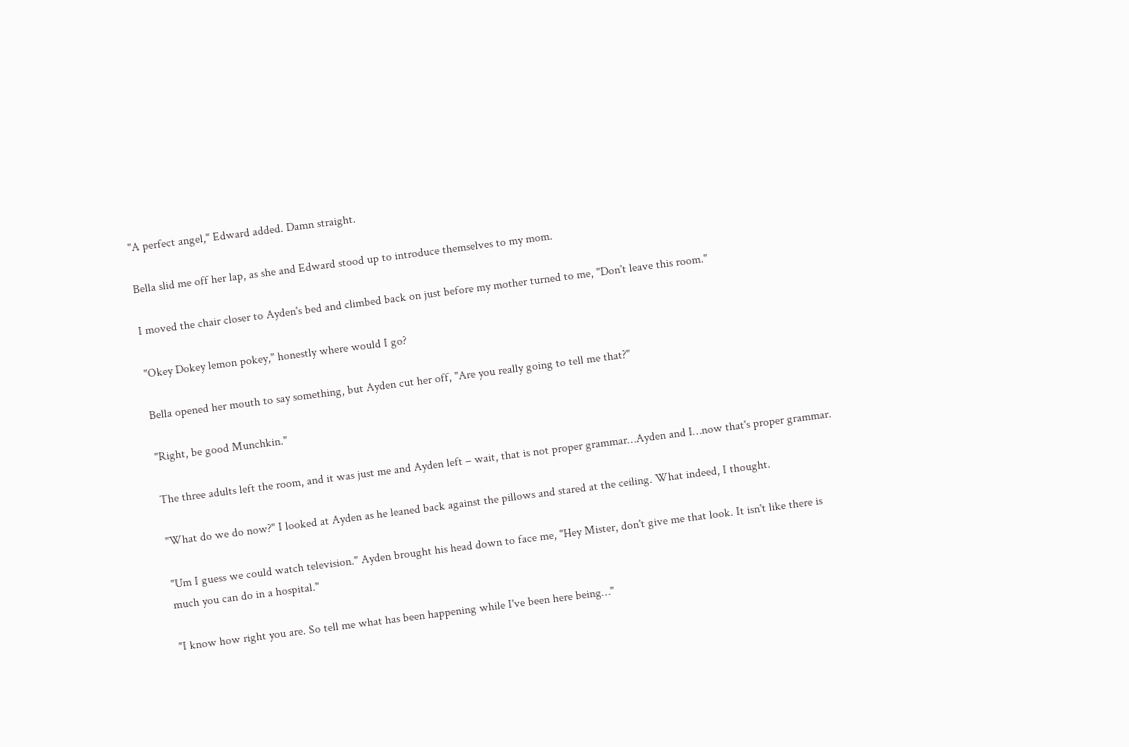"A perfect angel," Edward added. Damn straight.

Bella slid me off her lap, as she and Edward stood up to introduce themselves to my mom.

I moved the chair closer to Ayden's bed and climbed back on just before my mother turned to me, "Don't leave this room."

"Okey Dokey lemon pokey," honestly where would I go?

Bella opened her mouth to say something, but Ayden cut her off, "Are you really going to tell me that?"

"Right, be good Munchkin."

The three adults left the room, and it was just me and Ayden left – wait, that is not proper grammar…Ayden and I…now that's proper grammar.

"What do we do now?" I looked at Ayden as he leaned back against the pillows and stared at the ceiling. What indeed, I thought.

"Um I guess we could watch television." Ayden brought his head down to face me, "Hey Mister, don't give me that look. It isn't like there is much you can do in a hospital."

"I know how right you are. So tell me what has been happening while I've been here being…"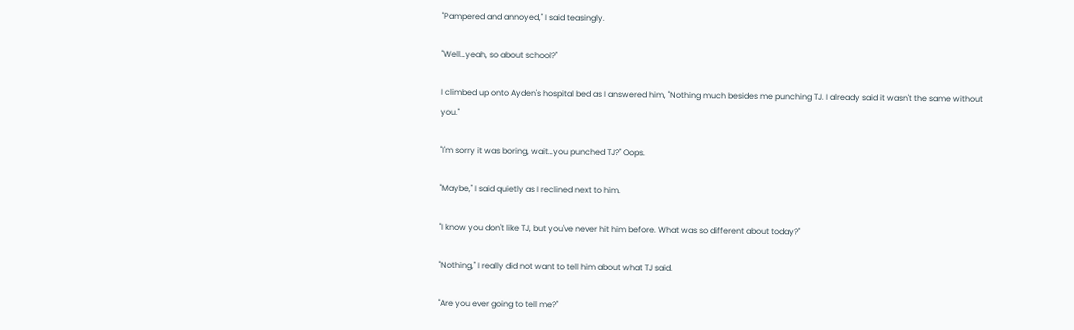"Pampered and annoyed," I said teasingly.

"Well…yeah, so about school?"

I climbed up onto Ayden's hospital bed as I answered him, "Nothing much besides me punching TJ. I already said it wasn't the same without you."

"I'm sorry it was boring, wait…you punched TJ?" Oops.

"Maybe," I said quietly as I reclined next to him.

"I know you don't like TJ, but you've never hit him before. What was so different about today?"

"Nothing," I really did not want to tell him about what TJ said.

"Are you ever going to tell me?"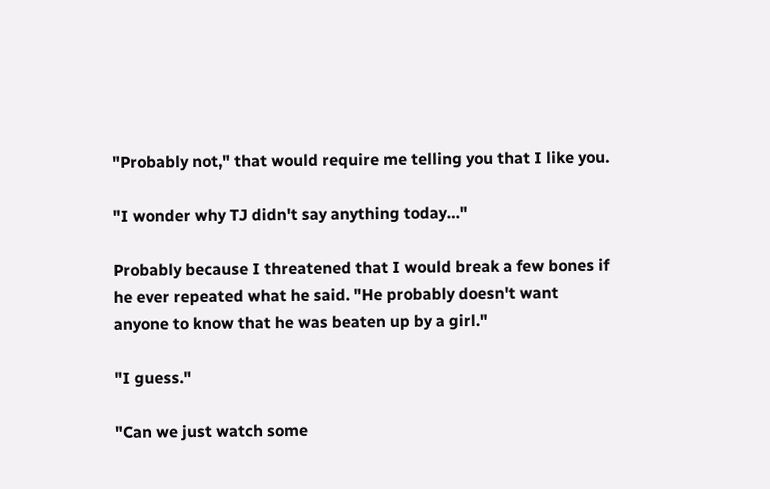"Probably not," that would require me telling you that I like you.

"I wonder why TJ didn't say anything today…"

Probably because I threatened that I would break a few bones if he ever repeated what he said. "He probably doesn't want anyone to know that he was beaten up by a girl."

"I guess."

"Can we just watch some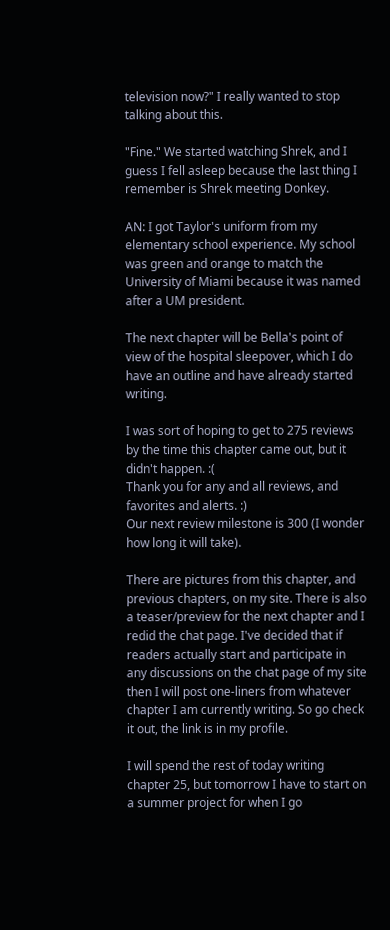television now?" I really wanted to stop talking about this.

"Fine." We started watching Shrek, and I guess I fell asleep because the last thing I remember is Shrek meeting Donkey.

AN: I got Taylor's uniform from my elementary school experience. My school was green and orange to match the University of Miami because it was named after a UM president.

The next chapter will be Bella's point of view of the hospital sleepover, which I do have an outline and have already started writing.

I was sort of hoping to get to 275 reviews by the time this chapter came out, but it didn't happen. :(
Thank you for any and all reviews, and favorites and alerts. :)
Our next review milestone is 300 (I wonder how long it will take).

There are pictures from this chapter, and previous chapters, on my site. There is also a teaser/preview for the next chapter and I redid the chat page. I've decided that if readers actually start and participate in any discussions on the chat page of my site then I will post one-liners from whatever chapter I am currently writing. So go check it out, the link is in my profile.

I will spend the rest of today writing chapter 25, but tomorrow I have to start on a summer project for when I go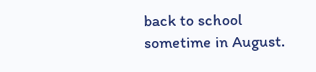back to school sometime in August.